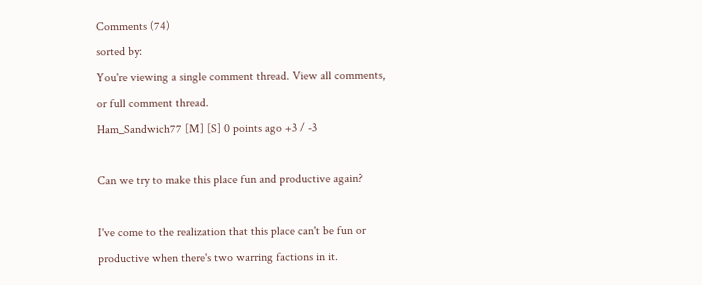Comments (74)
sorted by:
You're viewing a single comment thread. View all comments, or full comment thread.
Ham_Sandwich77 [M] [S] 0 points ago +3 / -3

Can we try to make this place fun and productive again?

I've come to the realization that this place can't be fun or productive when there's two warring factions in it.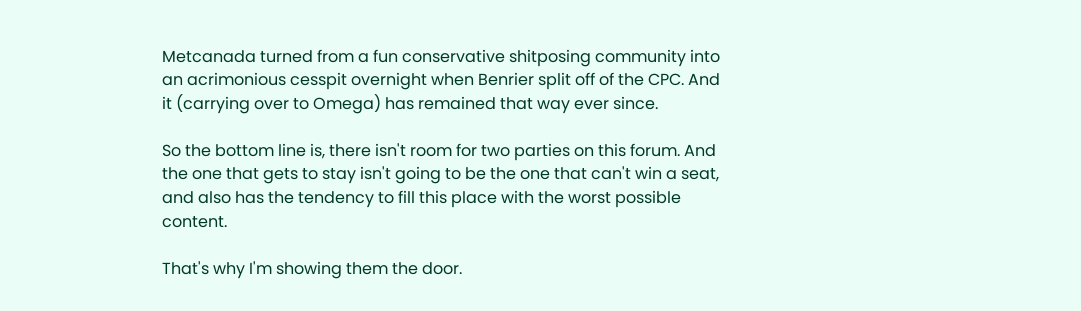Metcanada turned from a fun conservative shitposing community into an acrimonious cesspit overnight when Benrier split off of the CPC. And it (carrying over to Omega) has remained that way ever since.

So the bottom line is, there isn't room for two parties on this forum. And the one that gets to stay isn't going to be the one that can't win a seat, and also has the tendency to fill this place with the worst possible content.

That's why I'm showing them the door.